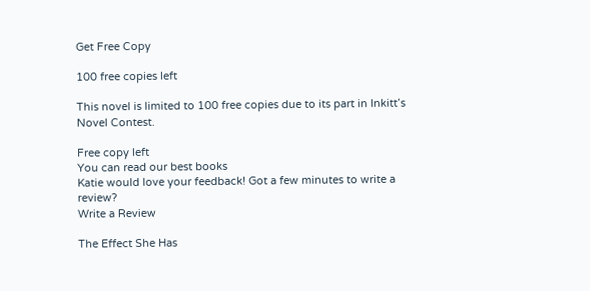Get Free Copy

100 free copies left

This novel is limited to 100 free copies due to its part in Inkitt’s Novel Contest.

Free copy left
You can read our best books
Katie would love your feedback! Got a few minutes to write a review?
Write a Review

The Effect She Has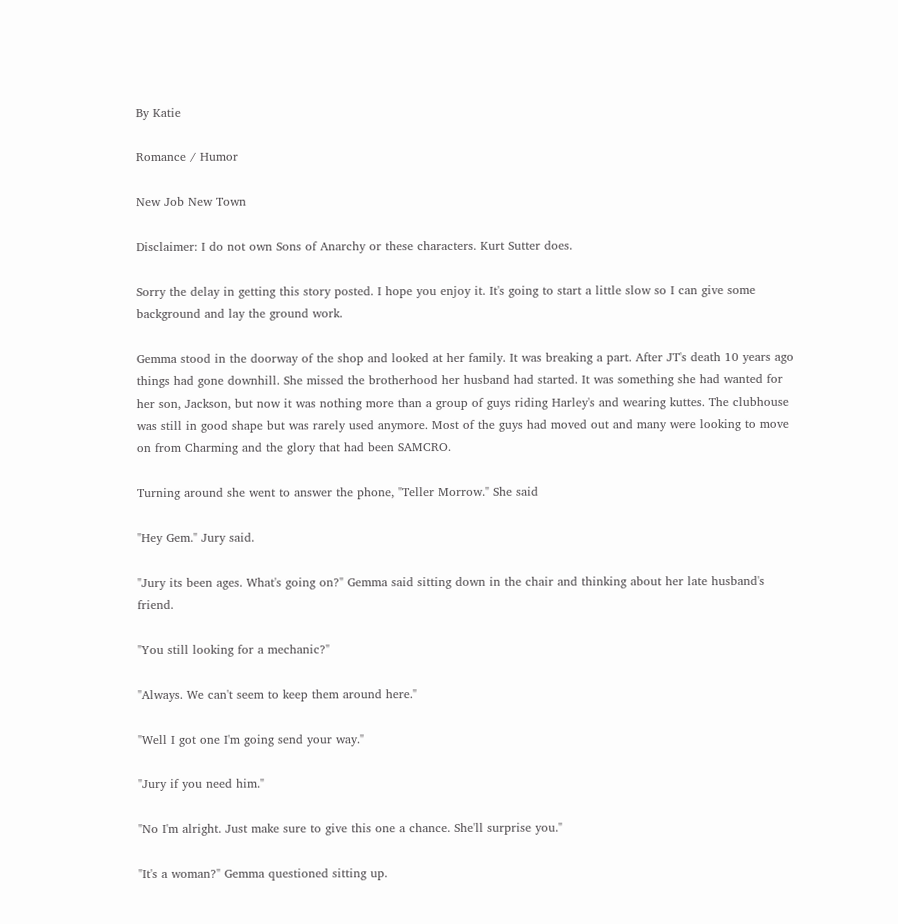By Katie

Romance / Humor

New Job New Town

Disclaimer: I do not own Sons of Anarchy or these characters. Kurt Sutter does.

Sorry the delay in getting this story posted. I hope you enjoy it. It's going to start a little slow so I can give some background and lay the ground work.

Gemma stood in the doorway of the shop and looked at her family. It was breaking a part. After JT's death 10 years ago things had gone downhill. She missed the brotherhood her husband had started. It was something she had wanted for her son, Jackson, but now it was nothing more than a group of guys riding Harley's and wearing kuttes. The clubhouse was still in good shape but was rarely used anymore. Most of the guys had moved out and many were looking to move on from Charming and the glory that had been SAMCRO.

Turning around she went to answer the phone, "Teller Morrow." She said

"Hey Gem." Jury said.

"Jury its been ages. What's going on?" Gemma said sitting down in the chair and thinking about her late husband's friend.

"You still looking for a mechanic?"

"Always. We can't seem to keep them around here."

"Well I got one I'm going send your way."

"Jury if you need him."

"No I'm alright. Just make sure to give this one a chance. She'll surprise you."

"It's a woman?" Gemma questioned sitting up.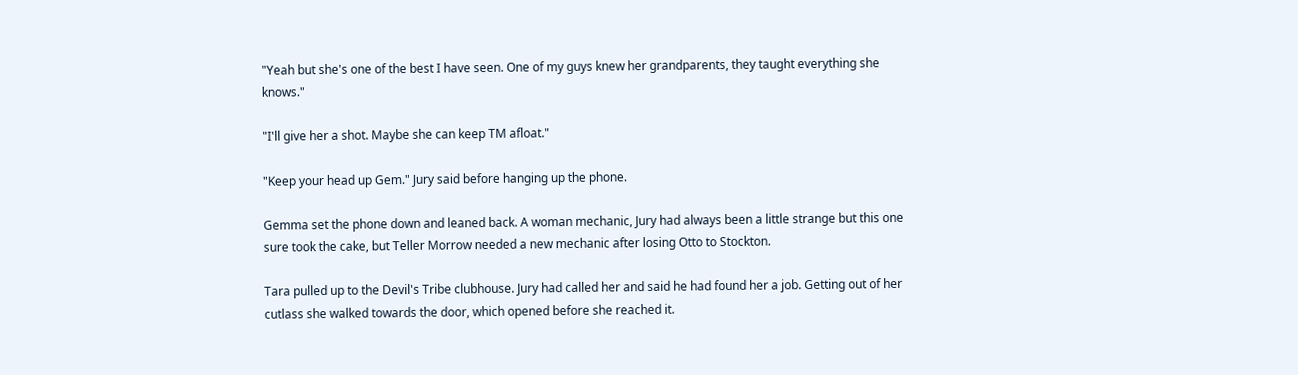"Yeah but she's one of the best I have seen. One of my guys knew her grandparents, they taught everything she knows."

"I'll give her a shot. Maybe she can keep TM afloat."

"Keep your head up Gem." Jury said before hanging up the phone.

Gemma set the phone down and leaned back. A woman mechanic, Jury had always been a little strange but this one sure took the cake, but Teller Morrow needed a new mechanic after losing Otto to Stockton.

Tara pulled up to the Devil's Tribe clubhouse. Jury had called her and said he had found her a job. Getting out of her cutlass she walked towards the door, which opened before she reached it.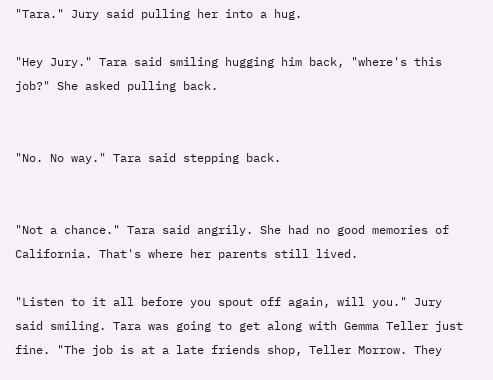"Tara." Jury said pulling her into a hug.

"Hey Jury." Tara said smiling hugging him back, "where's this job?" She asked pulling back.


"No. No way." Tara said stepping back.


"Not a chance." Tara said angrily. She had no good memories of California. That's where her parents still lived.

"Listen to it all before you spout off again, will you." Jury said smiling. Tara was going to get along with Gemma Teller just fine. "The job is at a late friends shop, Teller Morrow. They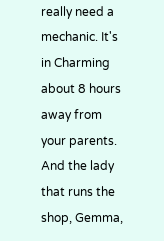really need a mechanic. It's in Charming about 8 hours away from your parents. And the lady that runs the shop, Gemma,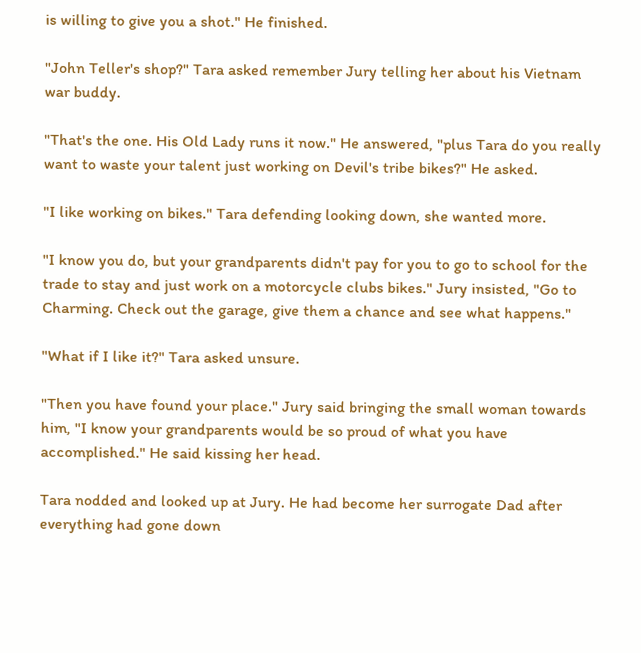is willing to give you a shot." He finished.

"John Teller's shop?" Tara asked remember Jury telling her about his Vietnam war buddy.

"That's the one. His Old Lady runs it now." He answered, "plus Tara do you really want to waste your talent just working on Devil's tribe bikes?" He asked.

"I like working on bikes." Tara defending looking down, she wanted more.

"I know you do, but your grandparents didn't pay for you to go to school for the trade to stay and just work on a motorcycle clubs bikes." Jury insisted, "Go to Charming. Check out the garage, give them a chance and see what happens."

"What if I like it?" Tara asked unsure.

"Then you have found your place." Jury said bringing the small woman towards him, "I know your grandparents would be so proud of what you have accomplished." He said kissing her head.

Tara nodded and looked up at Jury. He had become her surrogate Dad after everything had gone down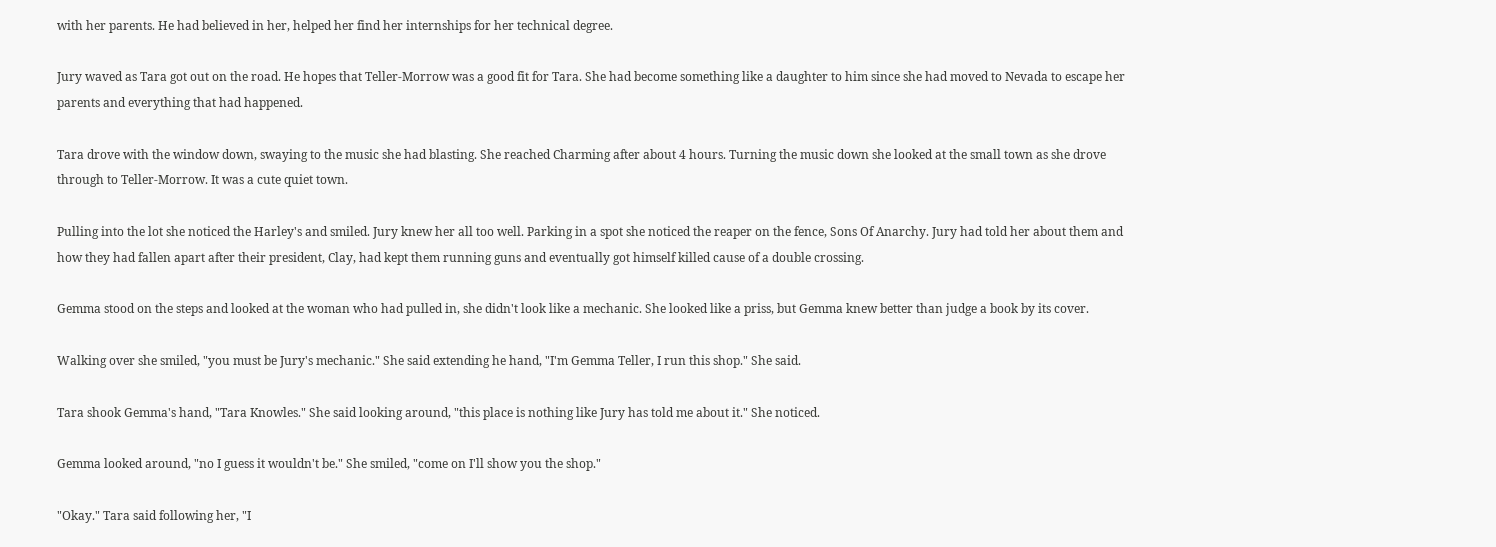with her parents. He had believed in her, helped her find her internships for her technical degree.

Jury waved as Tara got out on the road. He hopes that Teller-Morrow was a good fit for Tara. She had become something like a daughter to him since she had moved to Nevada to escape her parents and everything that had happened.

Tara drove with the window down, swaying to the music she had blasting. She reached Charming after about 4 hours. Turning the music down she looked at the small town as she drove through to Teller-Morrow. It was a cute quiet town.

Pulling into the lot she noticed the Harley's and smiled. Jury knew her all too well. Parking in a spot she noticed the reaper on the fence, Sons Of Anarchy. Jury had told her about them and how they had fallen apart after their president, Clay, had kept them running guns and eventually got himself killed cause of a double crossing.

Gemma stood on the steps and looked at the woman who had pulled in, she didn't look like a mechanic. She looked like a priss, but Gemma knew better than judge a book by its cover.

Walking over she smiled, "you must be Jury's mechanic." She said extending he hand, "I'm Gemma Teller, I run this shop." She said.

Tara shook Gemma's hand, "Tara Knowles." She said looking around, "this place is nothing like Jury has told me about it." She noticed.

Gemma looked around, "no I guess it wouldn't be." She smiled, "come on I'll show you the shop."

"Okay." Tara said following her, "I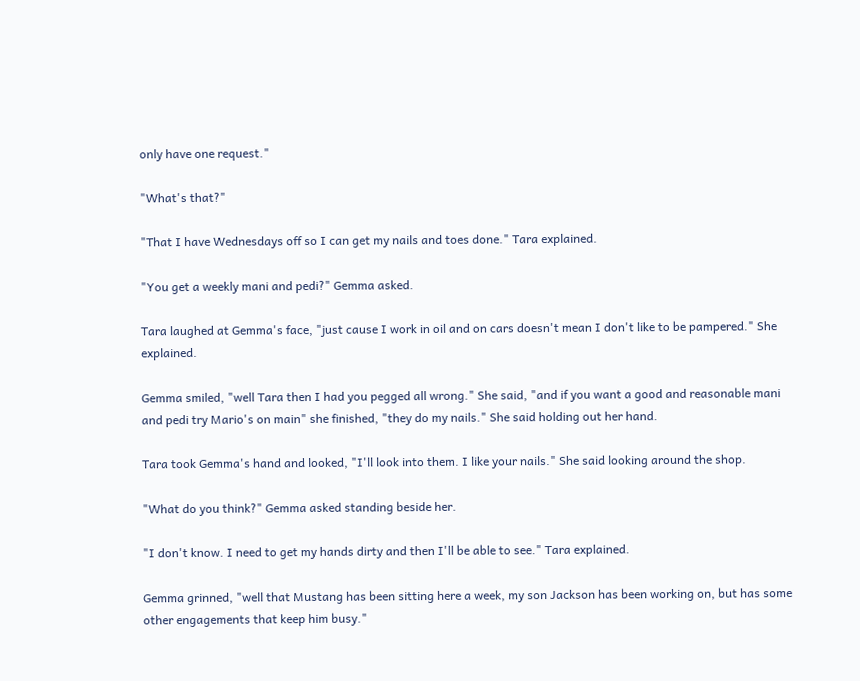only have one request."

"What's that?"

"That I have Wednesdays off so I can get my nails and toes done." Tara explained.

"You get a weekly mani and pedi?" Gemma asked.

Tara laughed at Gemma's face, "just cause I work in oil and on cars doesn't mean I don't like to be pampered." She explained.

Gemma smiled, "well Tara then I had you pegged all wrong." She said, "and if you want a good and reasonable mani and pedi try Mario's on main" she finished, "they do my nails." She said holding out her hand.

Tara took Gemma's hand and looked, "I'll look into them. I like your nails." She said looking around the shop.

"What do you think?" Gemma asked standing beside her.

"I don't know. I need to get my hands dirty and then I'll be able to see." Tara explained.

Gemma grinned, "well that Mustang has been sitting here a week, my son Jackson has been working on, but has some other engagements that keep him busy."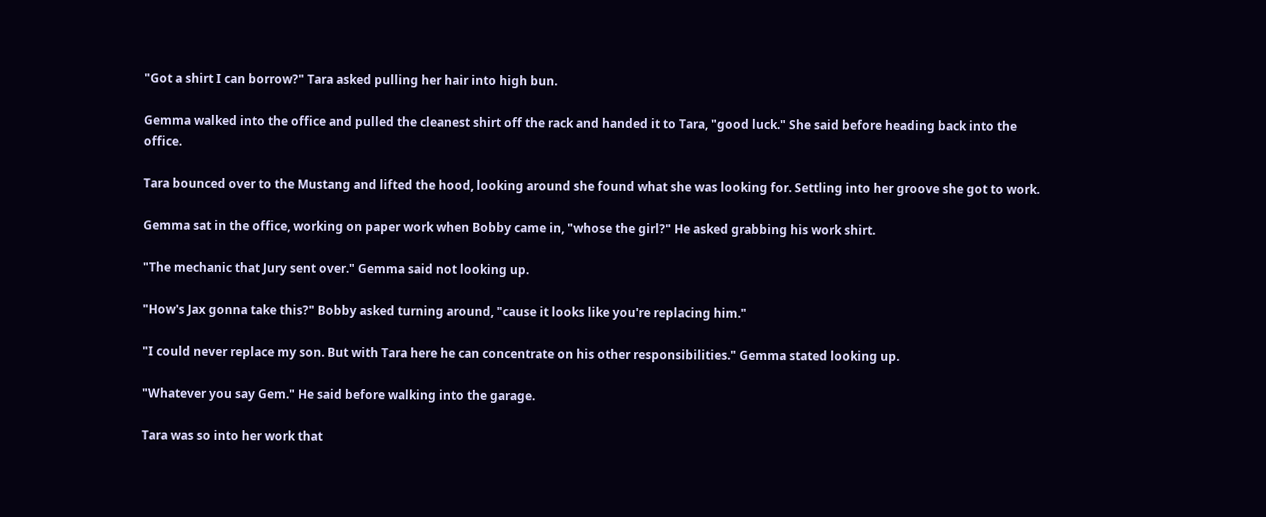"Got a shirt I can borrow?" Tara asked pulling her hair into high bun.

Gemma walked into the office and pulled the cleanest shirt off the rack and handed it to Tara, "good luck." She said before heading back into the office.

Tara bounced over to the Mustang and lifted the hood, looking around she found what she was looking for. Settling into her groove she got to work.

Gemma sat in the office, working on paper work when Bobby came in, "whose the girl?" He asked grabbing his work shirt.

"The mechanic that Jury sent over." Gemma said not looking up.

"How's Jax gonna take this?" Bobby asked turning around, "cause it looks like you're replacing him."

"I could never replace my son. But with Tara here he can concentrate on his other responsibilities." Gemma stated looking up.

"Whatever you say Gem." He said before walking into the garage.

Tara was so into her work that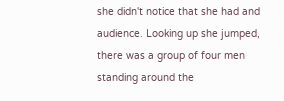she didn't notice that she had and audience. Looking up she jumped, there was a group of four men standing around the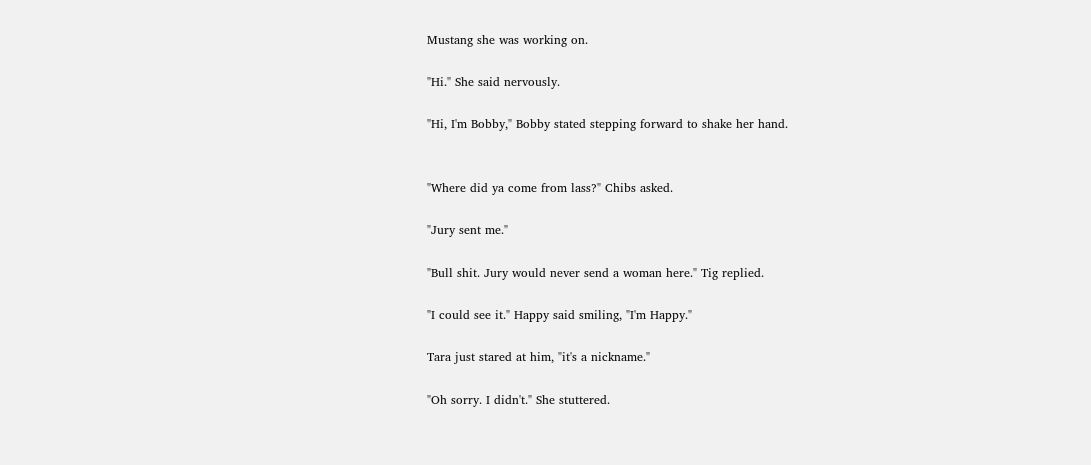Mustang she was working on.

"Hi." She said nervously.

"Hi, I'm Bobby," Bobby stated stepping forward to shake her hand.


"Where did ya come from lass?" Chibs asked.

"Jury sent me."

"Bull shit. Jury would never send a woman here." Tig replied.

"I could see it." Happy said smiling, "I'm Happy."

Tara just stared at him, "it's a nickname."

"Oh sorry. I didn't." She stuttered.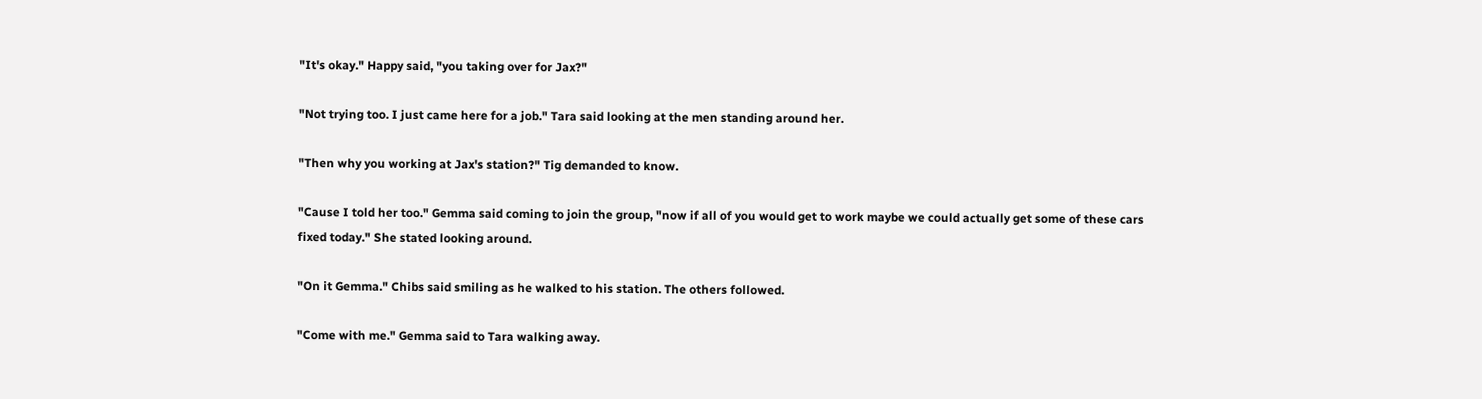"It's okay." Happy said, "you taking over for Jax?"

"Not trying too. I just came here for a job." Tara said looking at the men standing around her.

"Then why you working at Jax's station?" Tig demanded to know.

"Cause I told her too." Gemma said coming to join the group, "now if all of you would get to work maybe we could actually get some of these cars fixed today." She stated looking around.

"On it Gemma." Chibs said smiling as he walked to his station. The others followed.

"Come with me." Gemma said to Tara walking away.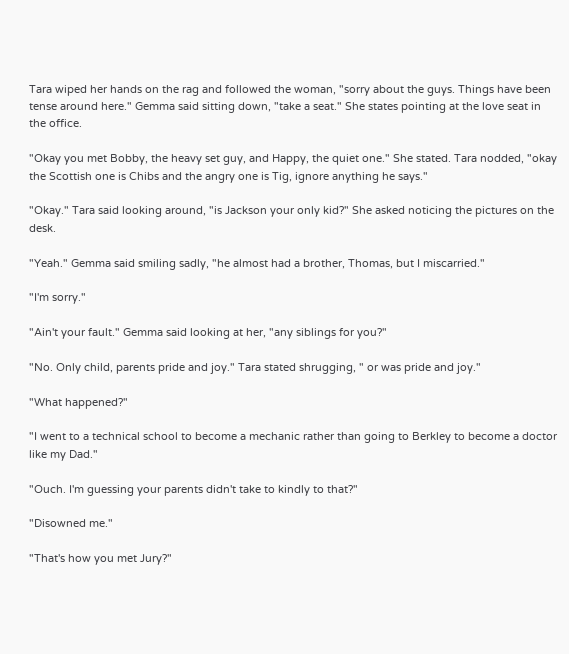Tara wiped her hands on the rag and followed the woman, "sorry about the guys. Things have been tense around here." Gemma said sitting down, "take a seat." She states pointing at the love seat in the office.

"Okay you met Bobby, the heavy set guy, and Happy, the quiet one." She stated. Tara nodded, "okay the Scottish one is Chibs and the angry one is Tig, ignore anything he says."

"Okay." Tara said looking around, "is Jackson your only kid?" She asked noticing the pictures on the desk.

"Yeah." Gemma said smiling sadly, "he almost had a brother, Thomas, but I miscarried."

"I'm sorry."

"Ain't your fault." Gemma said looking at her, "any siblings for you?"

"No. Only child, parents pride and joy." Tara stated shrugging, " or was pride and joy."

"What happened?"

"I went to a technical school to become a mechanic rather than going to Berkley to become a doctor like my Dad."

"Ouch. I'm guessing your parents didn't take to kindly to that?"

"Disowned me."

"That's how you met Jury?"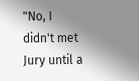"No, I didn't met Jury until a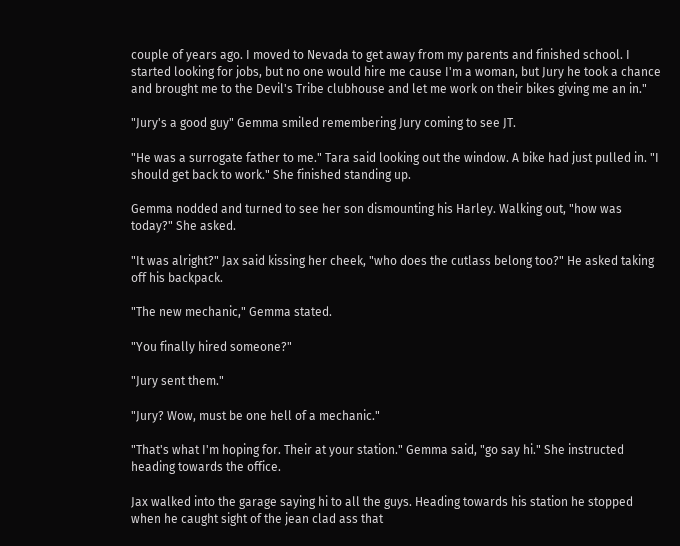couple of years ago. I moved to Nevada to get away from my parents and finished school. I started looking for jobs, but no one would hire me cause I'm a woman, but Jury he took a chance and brought me to the Devil's Tribe clubhouse and let me work on their bikes giving me an in."

"Jury's a good guy" Gemma smiled remembering Jury coming to see JT.

"He was a surrogate father to me." Tara said looking out the window. A bike had just pulled in. "I should get back to work." She finished standing up.

Gemma nodded and turned to see her son dismounting his Harley. Walking out, "how was today?" She asked.

"It was alright?" Jax said kissing her cheek, "who does the cutlass belong too?" He asked taking off his backpack.

"The new mechanic," Gemma stated.

"You finally hired someone?"

"Jury sent them."

"Jury? Wow, must be one hell of a mechanic."

"That's what I'm hoping for. Their at your station." Gemma said, "go say hi." She instructed heading towards the office.

Jax walked into the garage saying hi to all the guys. Heading towards his station he stopped when he caught sight of the jean clad ass that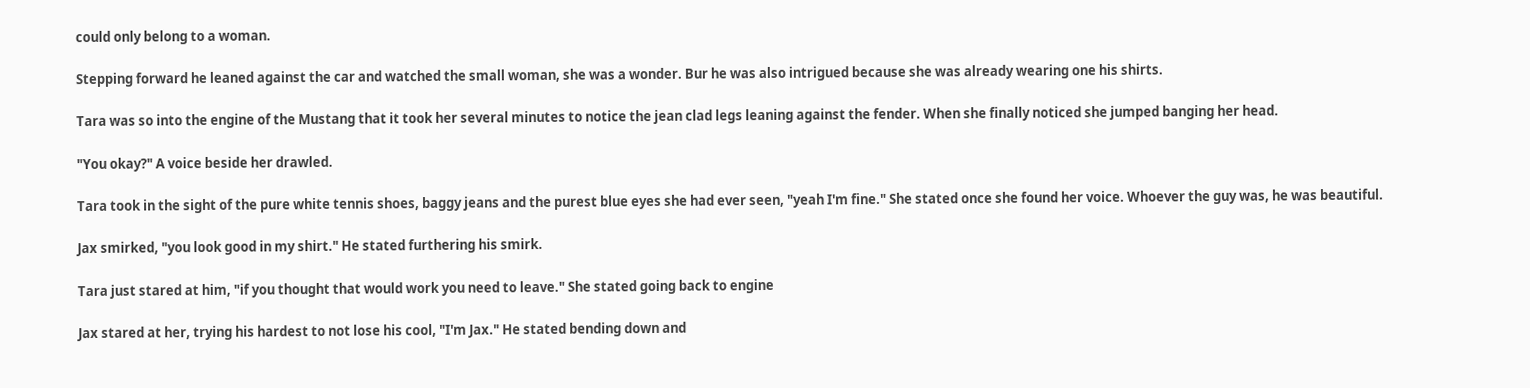could only belong to a woman.

Stepping forward he leaned against the car and watched the small woman, she was a wonder. Bur he was also intrigued because she was already wearing one his shirts.

Tara was so into the engine of the Mustang that it took her several minutes to notice the jean clad legs leaning against the fender. When she finally noticed she jumped banging her head.

"You okay?" A voice beside her drawled.

Tara took in the sight of the pure white tennis shoes, baggy jeans and the purest blue eyes she had ever seen, "yeah I'm fine." She stated once she found her voice. Whoever the guy was, he was beautiful.

Jax smirked, "you look good in my shirt." He stated furthering his smirk.

Tara just stared at him, "if you thought that would work you need to leave." She stated going back to engine

Jax stared at her, trying his hardest to not lose his cool, "I'm Jax." He stated bending down and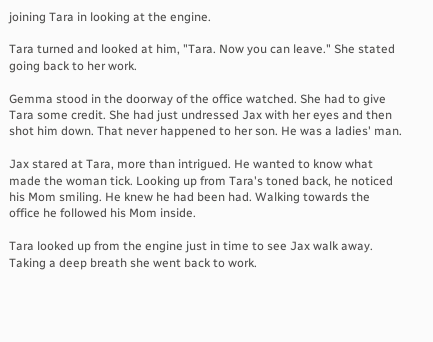joining Tara in looking at the engine.

Tara turned and looked at him, "Tara. Now you can leave." She stated going back to her work.

Gemma stood in the doorway of the office watched. She had to give Tara some credit. She had just undressed Jax with her eyes and then shot him down. That never happened to her son. He was a ladies' man.

Jax stared at Tara, more than intrigued. He wanted to know what made the woman tick. Looking up from Tara's toned back, he noticed his Mom smiling. He knew he had been had. Walking towards the office he followed his Mom inside.

Tara looked up from the engine just in time to see Jax walk away. Taking a deep breath she went back to work.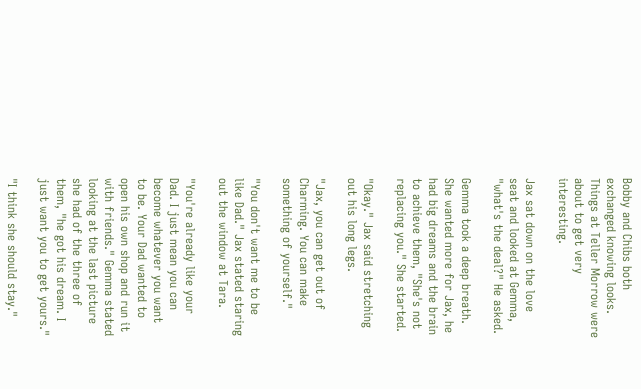Bobby and Chibs both exchanged knowing looks. Things at Teller Morrow were about to get very interesting.

Jax sat down on the love seat and looked at Gemma, "what's the deal?" He asked.

Gemma took a deep breath. She wanted more for Jax, he had big dreams and the brain to achieve them, "She's not replacing you." She started.

"Okay." Jax said stretching out his long legs.

"Jax, you can get out of Charming. You can make something of yourself."

"You don't want me to be like Dad." Jax stated staring out the window at Tara.

"You're already like your Dad. I just mean you can become whatever you want to be. Your Dad wanted to open his own shop and run it with friends." Gemma stated looking at the last picture she had of the three of them, "he got his dream. I just want you to get yours."

"I think she should stay."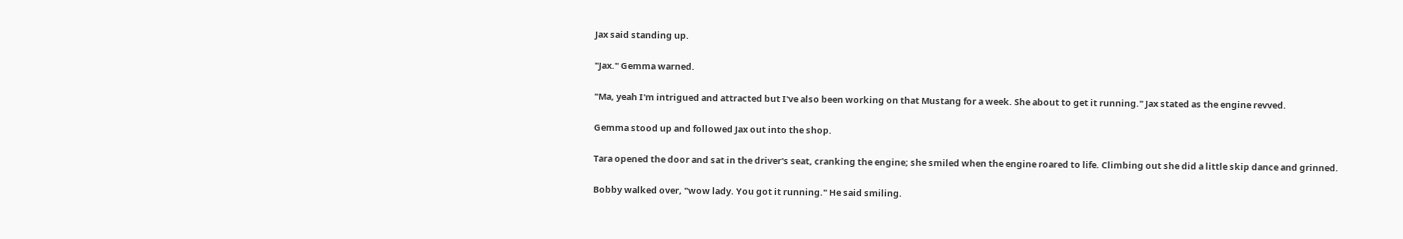Jax said standing up.

"Jax." Gemma warned.

"Ma, yeah I'm intrigued and attracted but I've also been working on that Mustang for a week. She about to get it running." Jax stated as the engine revved.

Gemma stood up and followed Jax out into the shop.

Tara opened the door and sat in the driver's seat, cranking the engine; she smiled when the engine roared to life. Climbing out she did a little skip dance and grinned.

Bobby walked over, "wow lady. You got it running." He said smiling.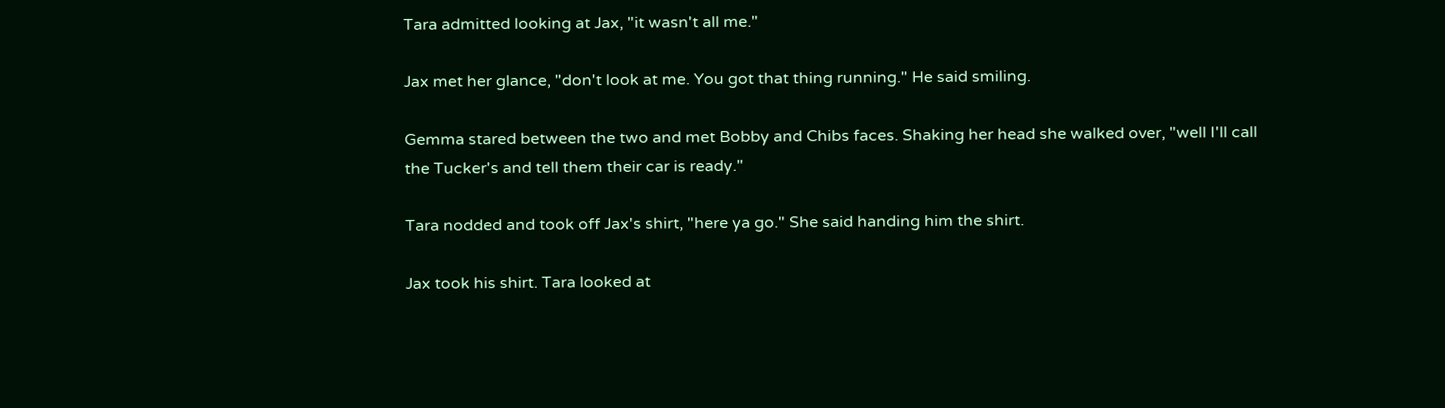Tara admitted looking at Jax, "it wasn't all me."

Jax met her glance, "don't look at me. You got that thing running." He said smiling.

Gemma stared between the two and met Bobby and Chibs faces. Shaking her head she walked over, "well I'll call the Tucker's and tell them their car is ready."

Tara nodded and took off Jax's shirt, "here ya go." She said handing him the shirt.

Jax took his shirt. Tara looked at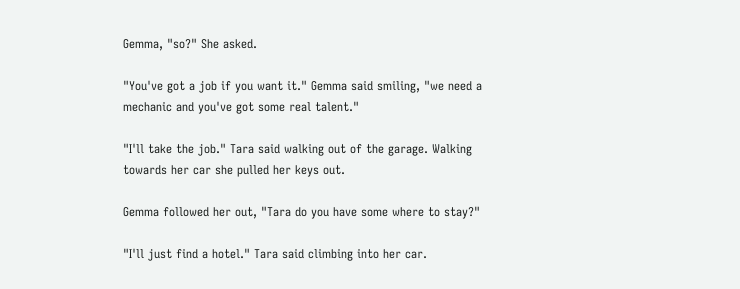Gemma, "so?" She asked.

"You've got a job if you want it." Gemma said smiling, "we need a mechanic and you've got some real talent."

"I'll take the job." Tara said walking out of the garage. Walking towards her car she pulled her keys out.

Gemma followed her out, "Tara do you have some where to stay?"

"I'll just find a hotel." Tara said climbing into her car.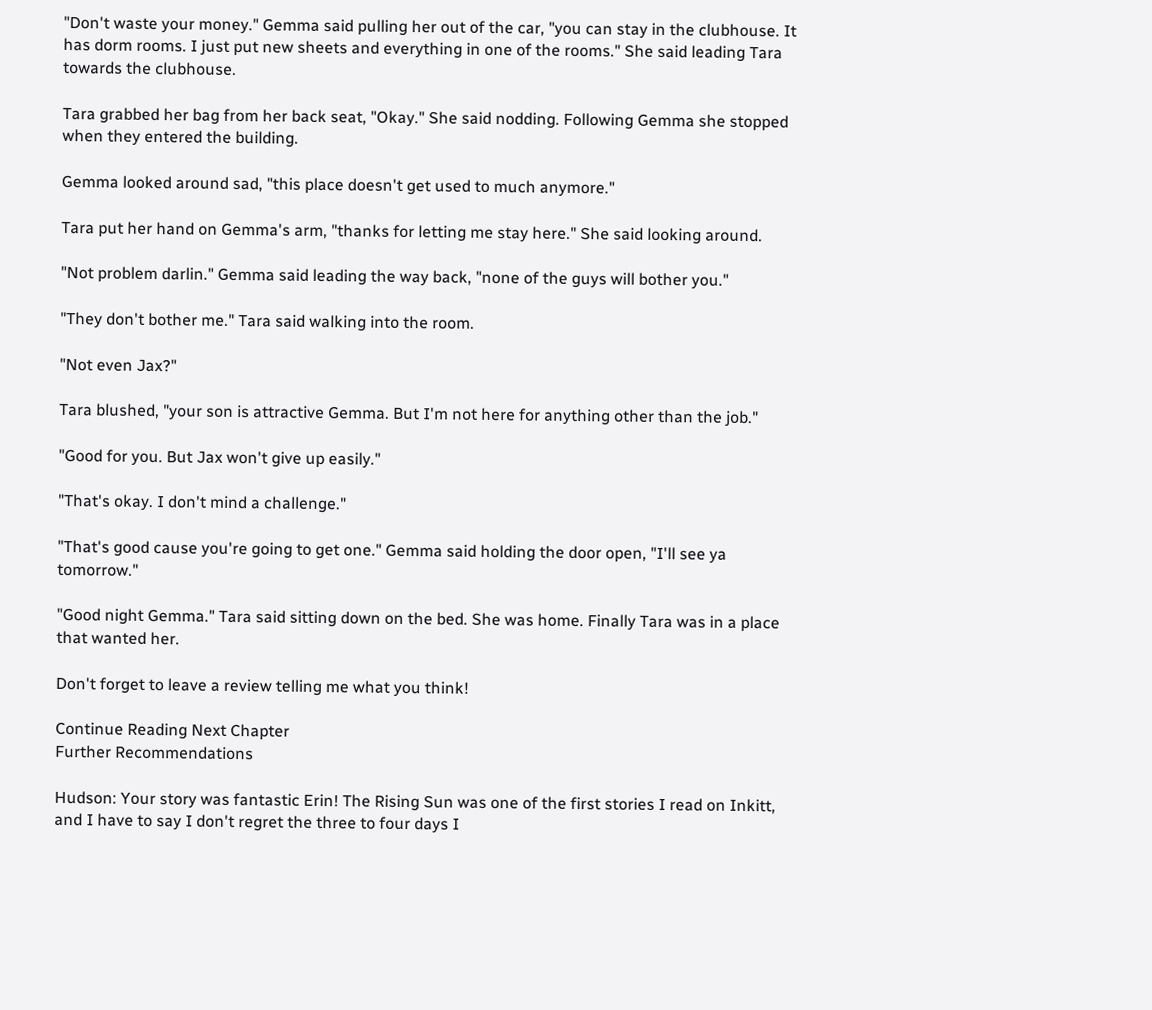"Don't waste your money." Gemma said pulling her out of the car, "you can stay in the clubhouse. It has dorm rooms. I just put new sheets and everything in one of the rooms." She said leading Tara towards the clubhouse.

Tara grabbed her bag from her back seat, "Okay." She said nodding. Following Gemma she stopped when they entered the building.

Gemma looked around sad, "this place doesn't get used to much anymore."

Tara put her hand on Gemma's arm, "thanks for letting me stay here." She said looking around.

"Not problem darlin." Gemma said leading the way back, "none of the guys will bother you."

"They don't bother me." Tara said walking into the room.

"Not even Jax?"

Tara blushed, "your son is attractive Gemma. But I'm not here for anything other than the job."

"Good for you. But Jax won't give up easily."

"That's okay. I don't mind a challenge."

"That's good cause you're going to get one." Gemma said holding the door open, "I'll see ya tomorrow."

"Good night Gemma." Tara said sitting down on the bed. She was home. Finally Tara was in a place that wanted her.

Don't forget to leave a review telling me what you think!

Continue Reading Next Chapter
Further Recommendations

Hudson: Your story was fantastic Erin! The Rising Sun was one of the first stories I read on Inkitt, and I have to say I don't regret the three to four days I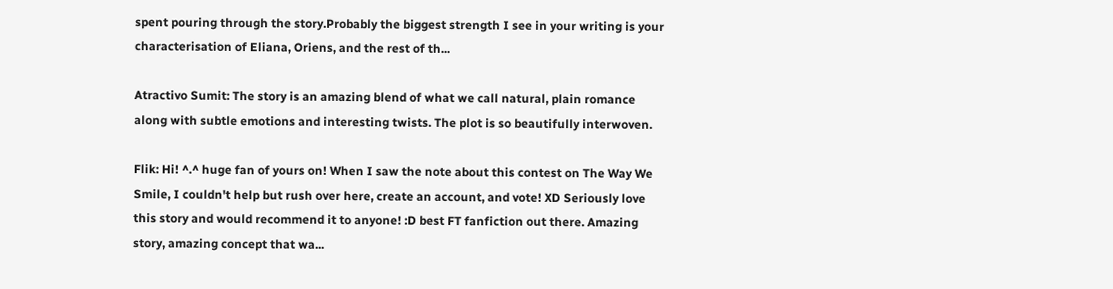spent pouring through the story.Probably the biggest strength I see in your writing is your characterisation of Eliana, Oriens, and the rest of th...

Atractivo Sumit: The story is an amazing blend of what we call natural, plain romance along with subtle emotions and interesting twists. The plot is so beautifully interwoven.

Flik: Hi! ^.^ huge fan of yours on! When I saw the note about this contest on The Way We Smile, I couldn't help but rush over here, create an account, and vote! XD Seriously love this story and would recommend it to anyone! :D best FT fanfiction out there. Amazing story, amazing concept that wa...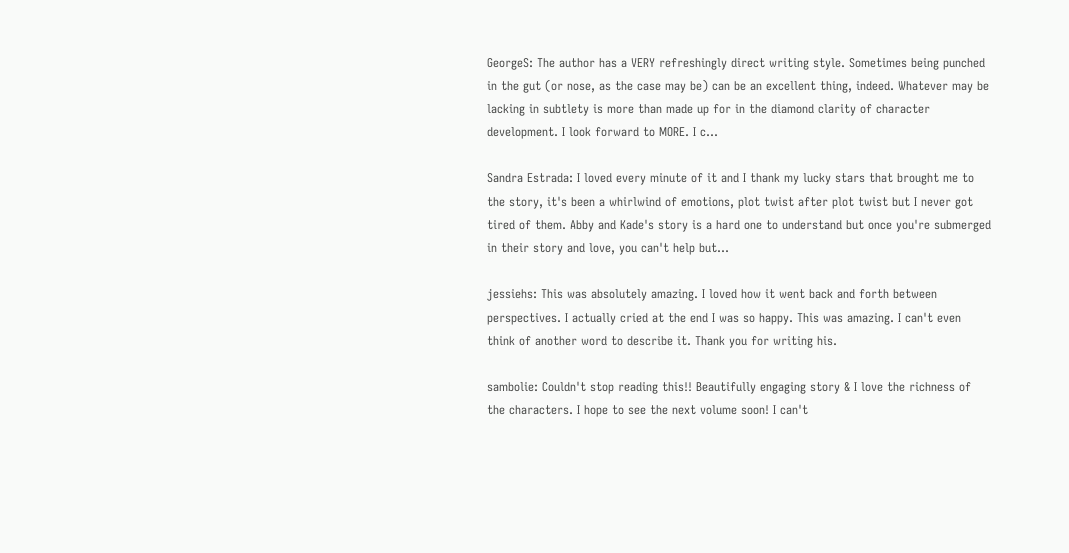GeorgeS: The author has a VERY refreshingly direct writing style. Sometimes being punched in the gut (or nose, as the case may be) can be an excellent thing, indeed. Whatever may be lacking in subtlety is more than made up for in the diamond clarity of character development. I look forward to MORE. I c...

Sandra Estrada: I loved every minute of it and I thank my lucky stars that brought me to the story, it's been a whirlwind of emotions, plot twist after plot twist but I never got tired of them. Abby and Kade's story is a hard one to understand but once you're submerged in their story and love, you can't help but...

jessiehs: This was absolutely amazing. I loved how it went back and forth between perspectives. I actually cried at the end I was so happy. This was amazing. I can't even think of another word to describe it. Thank you for writing his.

sambolie: Couldn't stop reading this!! Beautifully engaging story & I love the richness of the characters. I hope to see the next volume soon! I can't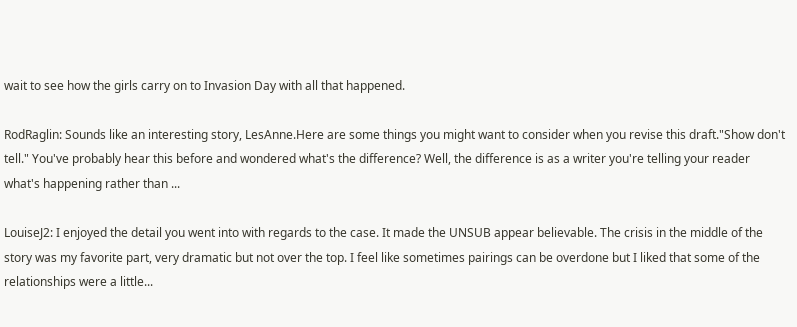wait to see how the girls carry on to Invasion Day with all that happened.

RodRaglin: Sounds like an interesting story, LesAnne.Here are some things you might want to consider when you revise this draft."Show don't tell." You've probably hear this before and wondered what's the difference? Well, the difference is as a writer you're telling your reader what's happening rather than ...

LouiseJ2: I enjoyed the detail you went into with regards to the case. It made the UNSUB appear believable. The crisis in the middle of the story was my favorite part, very dramatic but not over the top. I feel like sometimes pairings can be overdone but I liked that some of the relationships were a little...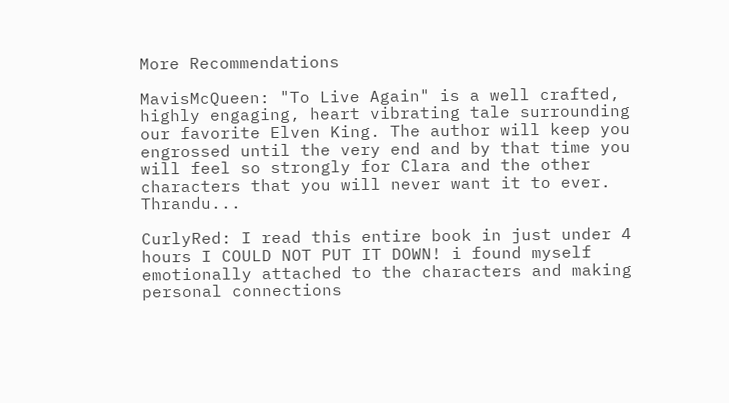More Recommendations

MavisMcQueen: "To Live Again" is a well crafted, highly engaging, heart vibrating tale surrounding our favorite Elven King. The author will keep you engrossed until the very end and by that time you will feel so strongly for Clara and the other characters that you will never want it to ever. Thrandu...

CurlyRed: I read this entire book in just under 4 hours I COULD NOT PUT IT DOWN! i found myself emotionally attached to the characters and making personal connections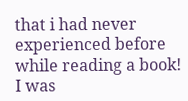that i had never experienced before while reading a book! I was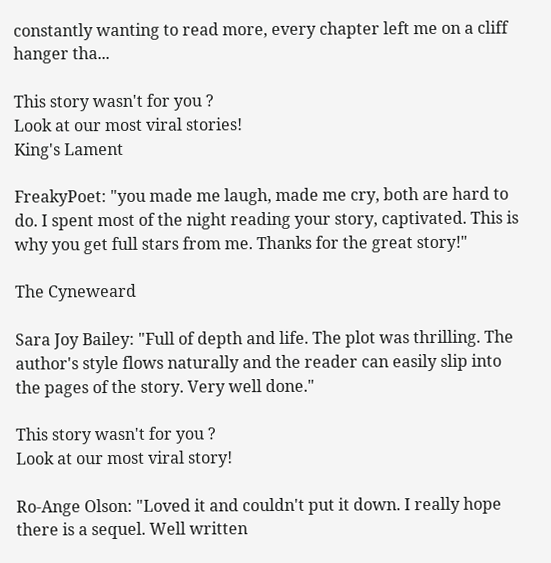constantly wanting to read more, every chapter left me on a cliff hanger tha...

This story wasn't for you ?
Look at our most viral stories!
King's Lament

FreakyPoet: "you made me laugh, made me cry, both are hard to do. I spent most of the night reading your story, captivated. This is why you get full stars from me. Thanks for the great story!"

The Cyneweard

Sara Joy Bailey: "Full of depth and life. The plot was thrilling. The author's style flows naturally and the reader can easily slip into the pages of the story. Very well done."

This story wasn't for you ?
Look at our most viral story!

Ro-Ange Olson: "Loved it and couldn't put it down. I really hope there is a sequel. Well written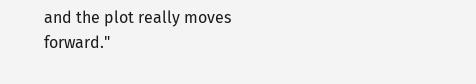and the plot really moves forward."